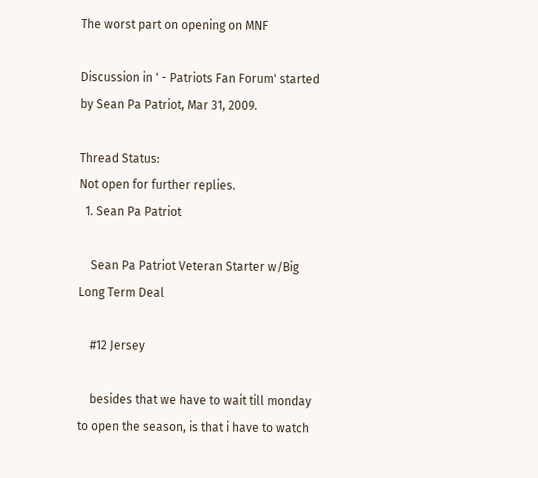The worst part on opening on MNF

Discussion in ' - Patriots Fan Forum' started by Sean Pa Patriot, Mar 31, 2009.

Thread Status:
Not open for further replies.
  1. Sean Pa Patriot

    Sean Pa Patriot Veteran Starter w/Big Long Term Deal

    #12 Jersey

    besides that we have to wait till monday to open the season, is that i have to watch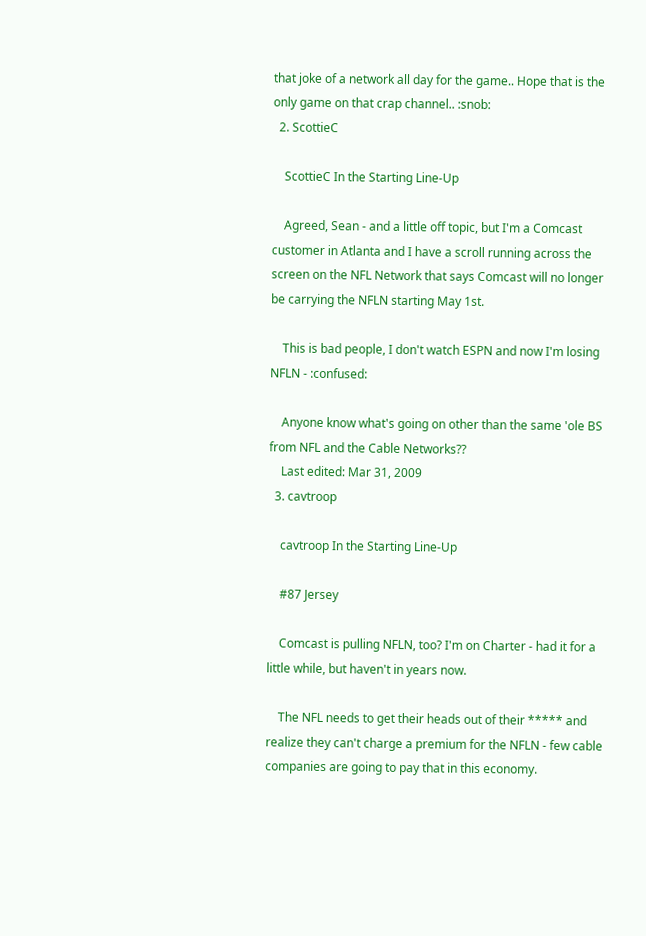that joke of a network all day for the game.. Hope that is the only game on that crap channel.. :snob:
  2. ScottieC

    ScottieC In the Starting Line-Up

    Agreed, Sean - and a little off topic, but I'm a Comcast customer in Atlanta and I have a scroll running across the screen on the NFL Network that says Comcast will no longer be carrying the NFLN starting May 1st.

    This is bad people, I don't watch ESPN and now I'm losing NFLN - :confused:

    Anyone know what's going on other than the same 'ole BS from NFL and the Cable Networks??
    Last edited: Mar 31, 2009
  3. cavtroop

    cavtroop In the Starting Line-Up

    #87 Jersey

    Comcast is pulling NFLN, too? I'm on Charter - had it for a little while, but haven't in years now.

    The NFL needs to get their heads out of their ***** and realize they can't charge a premium for the NFLN - few cable companies are going to pay that in this economy.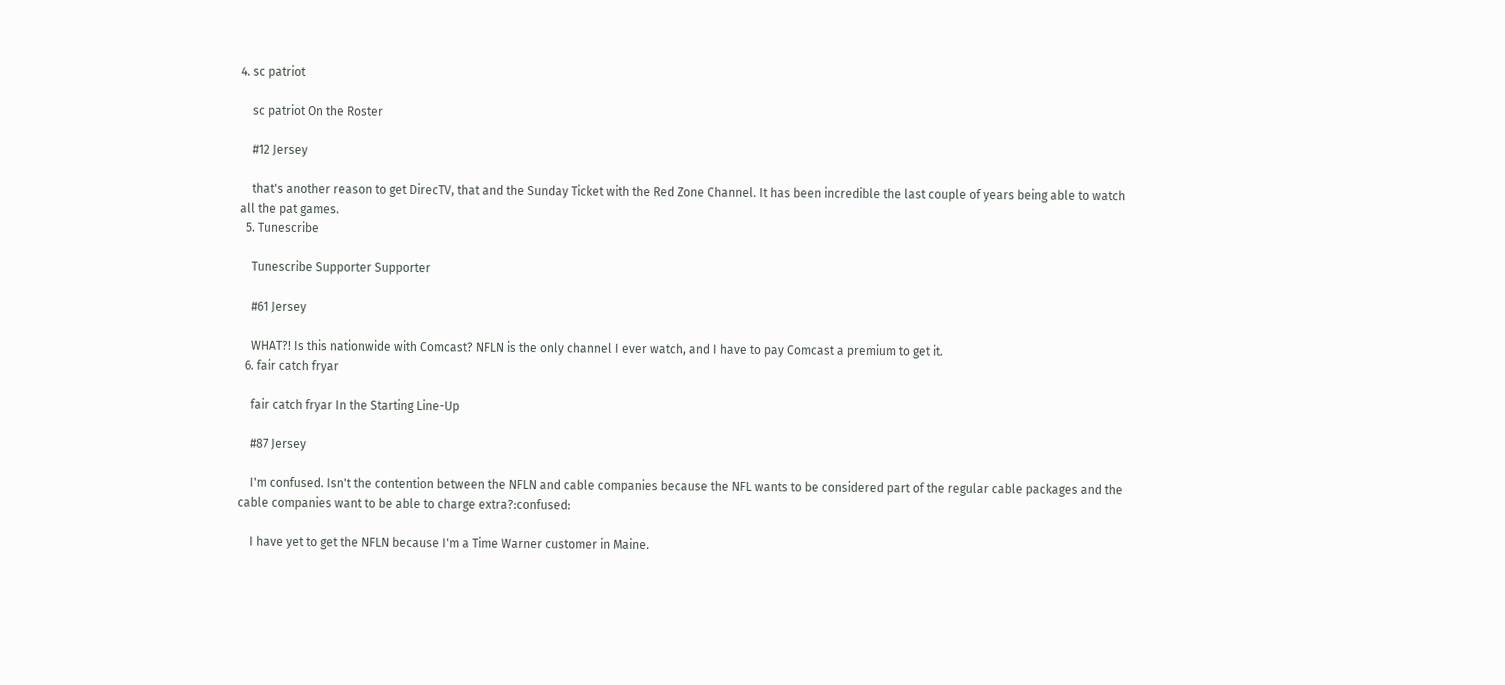4. sc patriot

    sc patriot On the Roster

    #12 Jersey

    that's another reason to get DirecTV, that and the Sunday Ticket with the Red Zone Channel. It has been incredible the last couple of years being able to watch all the pat games.
  5. Tunescribe

    Tunescribe Supporter Supporter

    #61 Jersey

    WHAT?! Is this nationwide with Comcast? NFLN is the only channel I ever watch, and I have to pay Comcast a premium to get it.
  6. fair catch fryar

    fair catch fryar In the Starting Line-Up

    #87 Jersey

    I'm confused. Isn't the contention between the NFLN and cable companies because the NFL wants to be considered part of the regular cable packages and the cable companies want to be able to charge extra?:confused:

    I have yet to get the NFLN because I'm a Time Warner customer in Maine.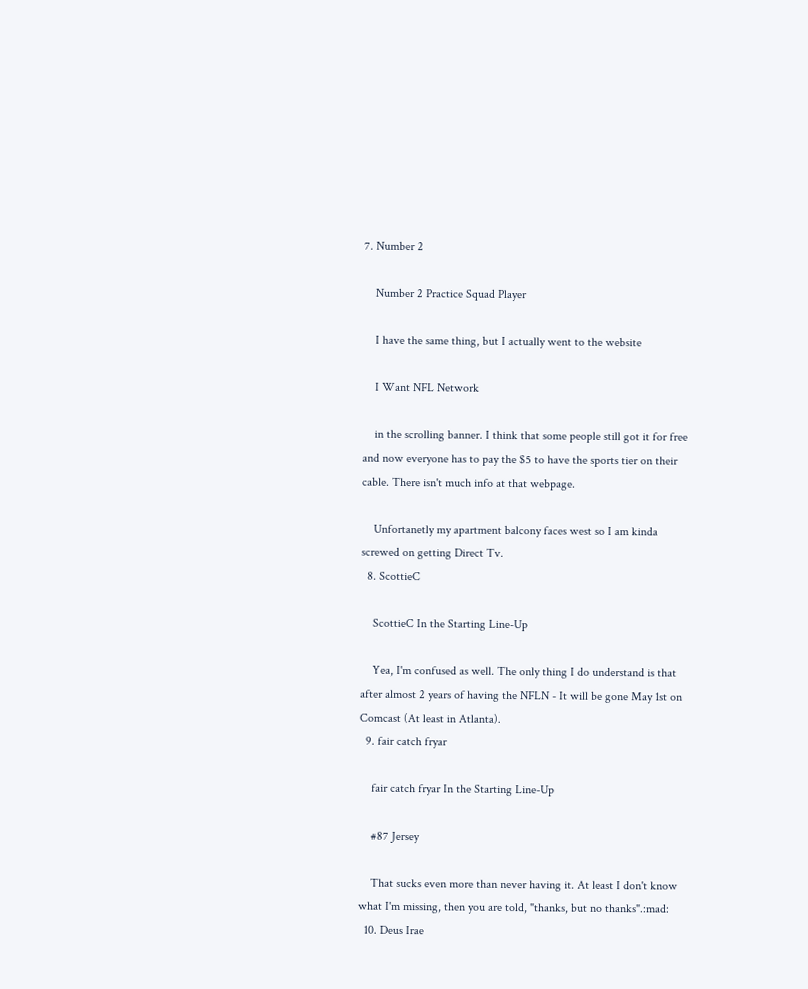7. Number 2

    Number 2 Practice Squad Player

    I have the same thing, but I actually went to the website

    I Want NFL Network

    in the scrolling banner. I think that some people still got it for free and now everyone has to pay the $5 to have the sports tier on their cable. There isn't much info at that webpage.

    Unfortanetly my apartment balcony faces west so I am kinda screwed on getting Direct Tv.
  8. ScottieC

    ScottieC In the Starting Line-Up

    Yea, I'm confused as well. The only thing I do understand is that after almost 2 years of having the NFLN - It will be gone May 1st on Comcast (At least in Atlanta).
  9. fair catch fryar

    fair catch fryar In the Starting Line-Up

    #87 Jersey

    That sucks even more than never having it. At least I don't know what I'm missing, then you are told, "thanks, but no thanks".:mad:
  10. Deus Irae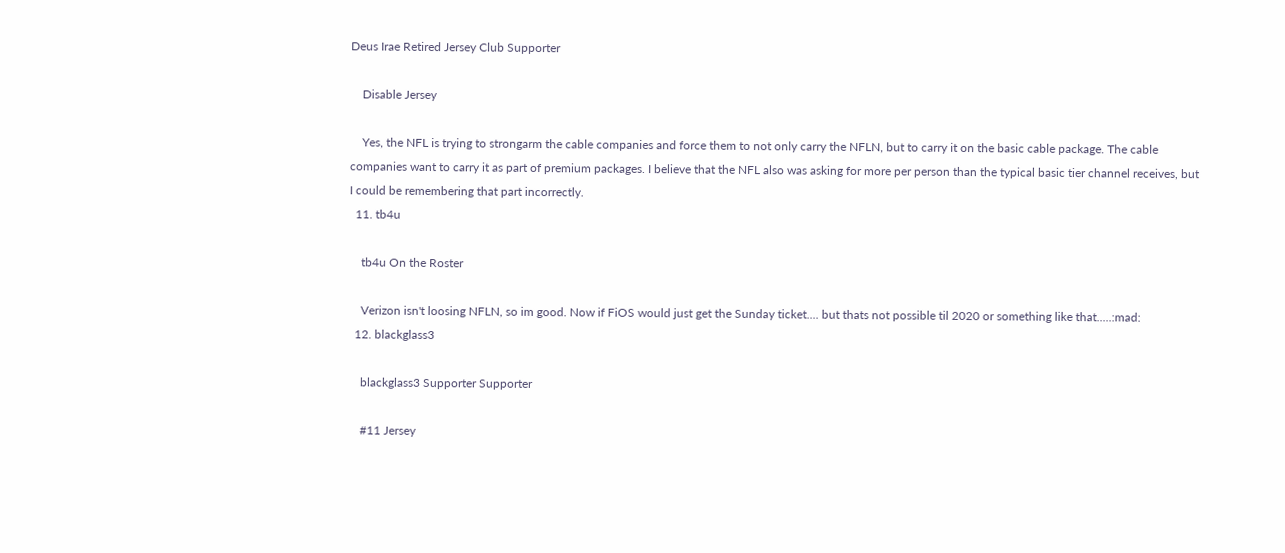Deus Irae Retired Jersey Club Supporter

    Disable Jersey

    Yes, the NFL is trying to strongarm the cable companies and force them to not only carry the NFLN, but to carry it on the basic cable package. The cable companies want to carry it as part of premium packages. I believe that the NFL also was asking for more per person than the typical basic tier channel receives, but I could be remembering that part incorrectly.
  11. tb4u

    tb4u On the Roster

    Verizon isn't loosing NFLN, so im good. Now if FiOS would just get the Sunday ticket.... but thats not possible til 2020 or something like that.....:mad:
  12. blackglass3

    blackglass3 Supporter Supporter

    #11 Jersey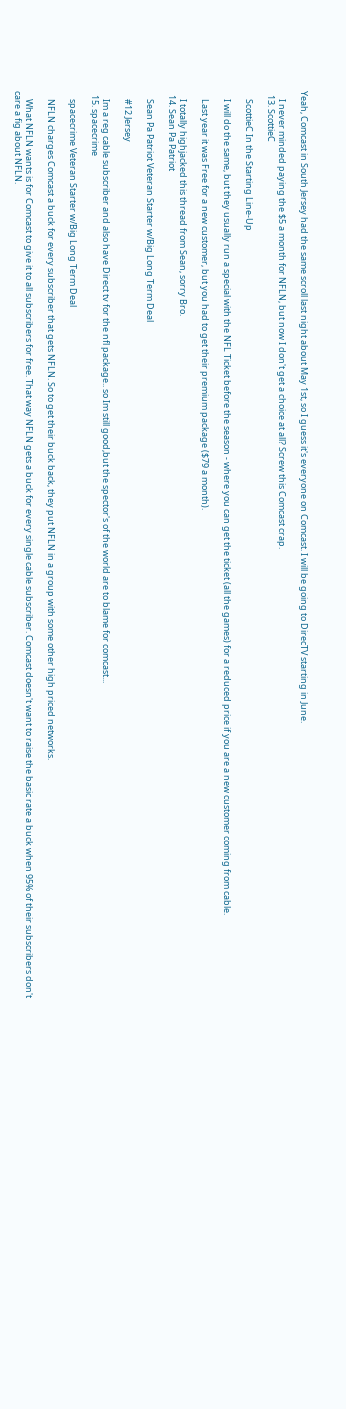Yeah, Comcast in South Jersey had the same scroll last night about May 1st, so I guess it's everyone on Comcast. I will be going to DirecTV starting in June.

    I never minded paying the $5 a month for NFLN, but now I don't get a choice at all? Screw this Comcast crap.
  13. ScottieC

    ScottieC In the Starting Line-Up

    I will do the same, but they usually run a special with the NFL Ticket before the season - where you can get the ticket (all the games) for a reduced price if you are a new customer coming from cable.

    Last year it was Free for a new customer, but you had to get their premium package ($79 a month).

    I totally highjacked this thread from Sean, sorry Bro.
  14. Sean Pa Patriot

    Sean Pa Patriot Veteran Starter w/Big Long Term Deal

    #12 Jersey

    Im a reg cable subscriber and also have Direct tv for the nfl package.. so Im still good,but the spector's of the world are to blame for comcast...
  15. spacecrime

    spacecrime Veteran Starter w/Big Long Term Deal

    NFLN charges Comcast a buck for every subscriber that gets NFLN. So to get their buck back, they put NFLN in a group with some other high priced networks.

    What NFLN wants is for Comcast to give it to all subscribers for free. That way NFLN gets a buck for every single cable subscriber. Comcast doesn't want to raise the basic rate a buck when 95% of their subscribers don't care a fig about NFLN.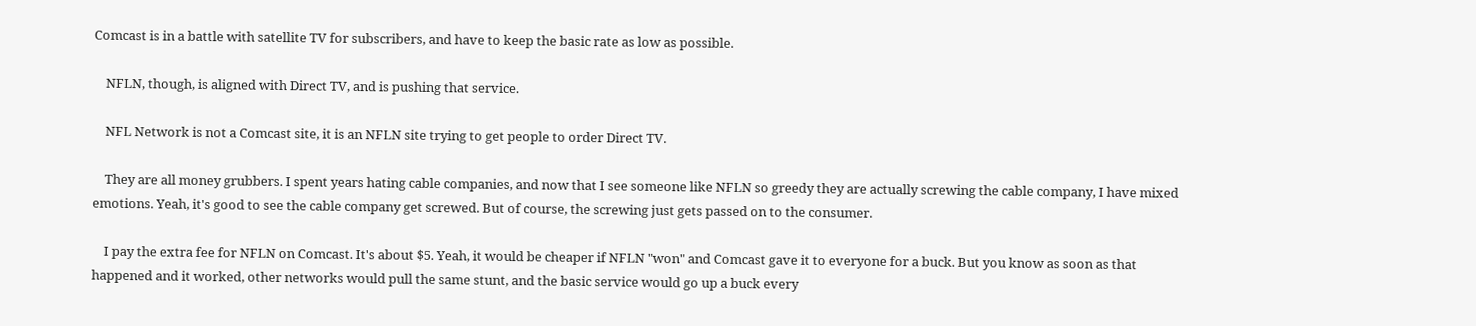Comcast is in a battle with satellite TV for subscribers, and have to keep the basic rate as low as possible.

    NFLN, though, is aligned with Direct TV, and is pushing that service.

    NFL Network is not a Comcast site, it is an NFLN site trying to get people to order Direct TV.

    They are all money grubbers. I spent years hating cable companies, and now that I see someone like NFLN so greedy they are actually screwing the cable company, I have mixed emotions. Yeah, it's good to see the cable company get screwed. But of course, the screwing just gets passed on to the consumer.

    I pay the extra fee for NFLN on Comcast. It's about $5. Yeah, it would be cheaper if NFLN "won" and Comcast gave it to everyone for a buck. But you know as soon as that happened and it worked, other networks would pull the same stunt, and the basic service would go up a buck every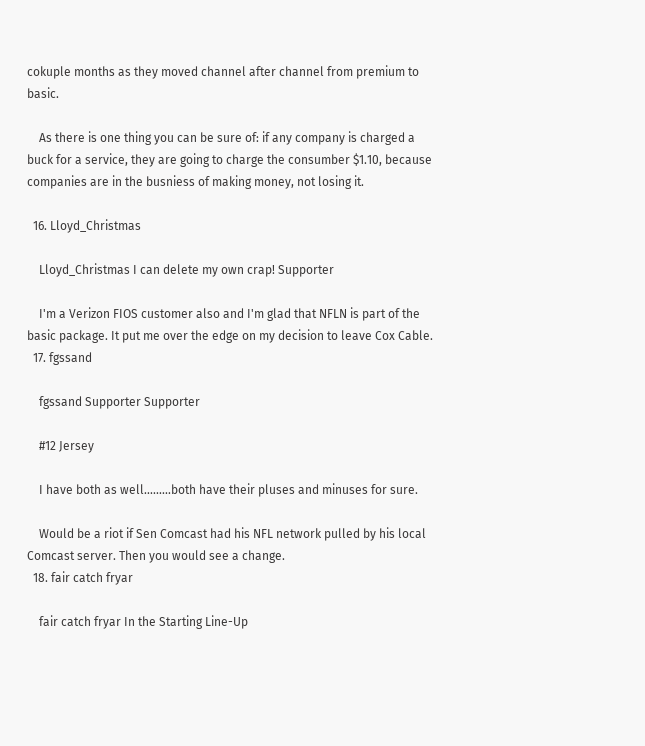cokuple months as they moved channel after channel from premium to basic.

    As there is one thing you can be sure of: if any company is charged a buck for a service, they are going to charge the consumber $1.10, because companies are in the busniess of making money, not losing it.

  16. Lloyd_Christmas

    Lloyd_Christmas I can delete my own crap! Supporter

    I'm a Verizon FIOS customer also and I'm glad that NFLN is part of the basic package. It put me over the edge on my decision to leave Cox Cable.
  17. fgssand

    fgssand Supporter Supporter

    #12 Jersey

    I have both as well.........both have their pluses and minuses for sure.

    Would be a riot if Sen Comcast had his NFL network pulled by his local Comcast server. Then you would see a change.
  18. fair catch fryar

    fair catch fryar In the Starting Line-Up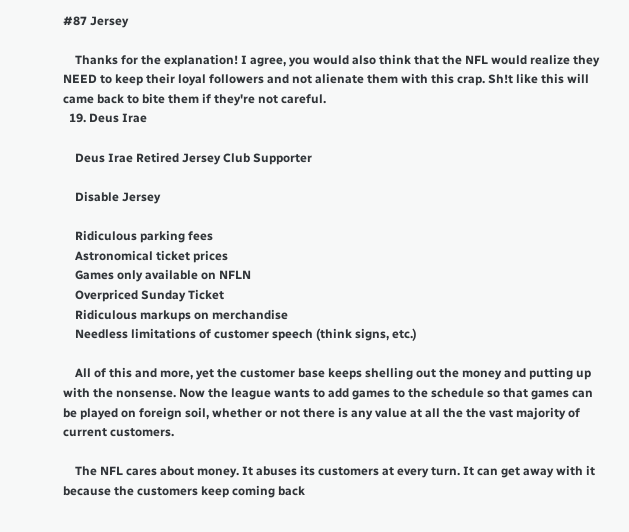#87 Jersey

    Thanks for the explanation! I agree, you would also think that the NFL would realize they NEED to keep their loyal followers and not alienate them with this crap. Sh!t like this will came back to bite them if they're not careful.
  19. Deus Irae

    Deus Irae Retired Jersey Club Supporter

    Disable Jersey

    Ridiculous parking fees
    Astronomical ticket prices
    Games only available on NFLN
    Overpriced Sunday Ticket
    Ridiculous markups on merchandise
    Needless limitations of customer speech (think signs, etc.)

    All of this and more, yet the customer base keeps shelling out the money and putting up with the nonsense. Now the league wants to add games to the schedule so that games can be played on foreign soil, whether or not there is any value at all the the vast majority of current customers.

    The NFL cares about money. It abuses its customers at every turn. It can get away with it because the customers keep coming back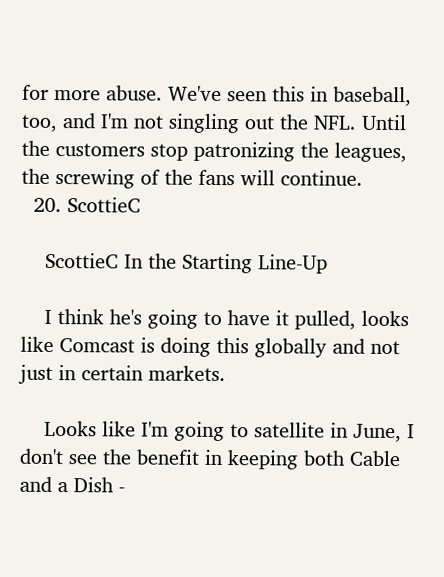for more abuse. We've seen this in baseball, too, and I'm not singling out the NFL. Until the customers stop patronizing the leagues, the screwing of the fans will continue.
  20. ScottieC

    ScottieC In the Starting Line-Up

    I think he's going to have it pulled, looks like Comcast is doing this globally and not just in certain markets.

    Looks like I'm going to satellite in June, I don't see the benefit in keeping both Cable and a Dish -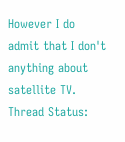However I do admit that I don't anything about satellite TV.
Thread Status: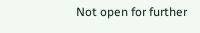Not open for further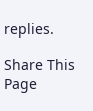replies.

Share This Page